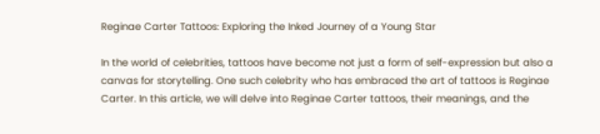Reginae Carter Tattoos: Exploring the Inked Journey of a Young Star

In the world of celebrities, tattoos have become not just a form of self-expression but also a canvas for storytelling. One such celebrity who has embraced the art of tattoos is Reginae Carter. In this article, we will delve into Reginae Carter tattoos, their meanings, and the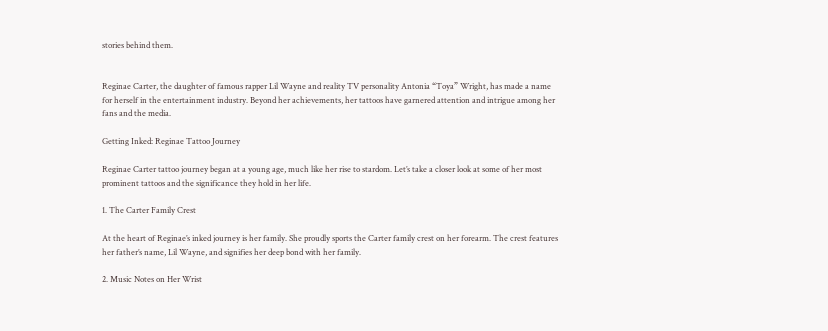stories behind them.


Reginae Carter, the daughter of famous rapper Lil Wayne and reality TV personality Antonia “Toya” Wright, has made a name for herself in the entertainment industry. Beyond her achievements, her tattoos have garnered attention and intrigue among her fans and the media.

Getting Inked: Reginae Tattoo Journey

Reginae Carter tattoo journey began at a young age, much like her rise to stardom. Let’s take a closer look at some of her most prominent tattoos and the significance they hold in her life.

1. The Carter Family Crest

At the heart of Reginae’s inked journey is her family. She proudly sports the Carter family crest on her forearm. The crest features her father’s name, Lil Wayne, and signifies her deep bond with her family.

2. Music Notes on Her Wrist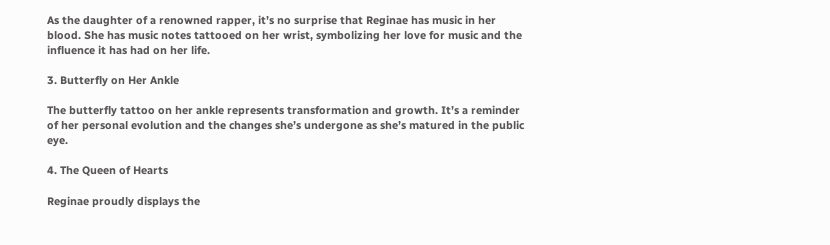As the daughter of a renowned rapper, it’s no surprise that Reginae has music in her blood. She has music notes tattooed on her wrist, symbolizing her love for music and the influence it has had on her life.

3. Butterfly on Her Ankle

The butterfly tattoo on her ankle represents transformation and growth. It’s a reminder of her personal evolution and the changes she’s undergone as she’s matured in the public eye.

4. The Queen of Hearts

Reginae proudly displays the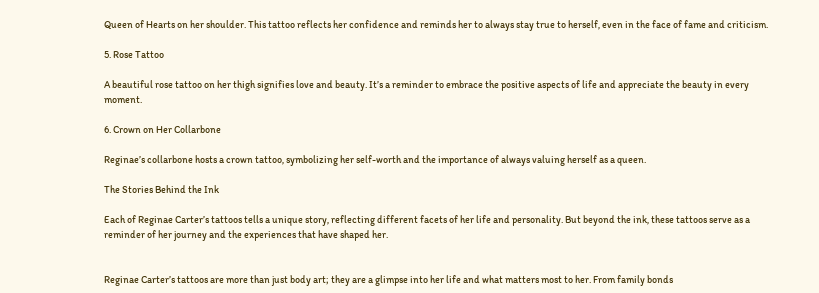Queen of Hearts on her shoulder. This tattoo reflects her confidence and reminds her to always stay true to herself, even in the face of fame and criticism.

5. Rose Tattoo

A beautiful rose tattoo on her thigh signifies love and beauty. It’s a reminder to embrace the positive aspects of life and appreciate the beauty in every moment.

6. Crown on Her Collarbone

Reginae’s collarbone hosts a crown tattoo, symbolizing her self-worth and the importance of always valuing herself as a queen.

The Stories Behind the Ink

Each of Reginae Carter’s tattoos tells a unique story, reflecting different facets of her life and personality. But beyond the ink, these tattoos serve as a reminder of her journey and the experiences that have shaped her.


Reginae Carter’s tattoos are more than just body art; they are a glimpse into her life and what matters most to her. From family bonds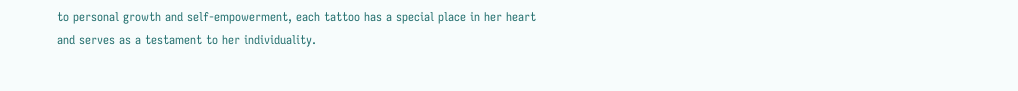to personal growth and self-empowerment, each tattoo has a special place in her heart and serves as a testament to her individuality.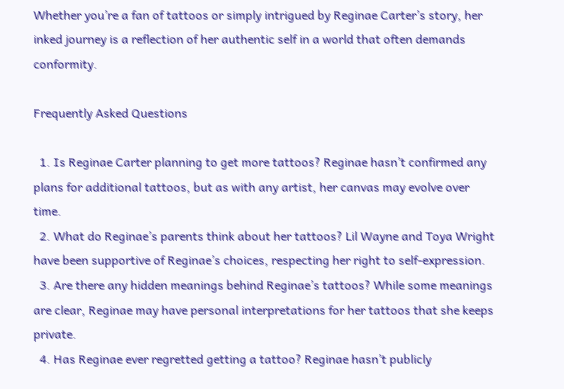Whether you’re a fan of tattoos or simply intrigued by Reginae Carter’s story, her inked journey is a reflection of her authentic self in a world that often demands conformity.

Frequently Asked Questions

  1. Is Reginae Carter planning to get more tattoos? Reginae hasn’t confirmed any plans for additional tattoos, but as with any artist, her canvas may evolve over time.
  2. What do Reginae’s parents think about her tattoos? Lil Wayne and Toya Wright have been supportive of Reginae’s choices, respecting her right to self-expression.
  3. Are there any hidden meanings behind Reginae’s tattoos? While some meanings are clear, Reginae may have personal interpretations for her tattoos that she keeps private.
  4. Has Reginae ever regretted getting a tattoo? Reginae hasn’t publicly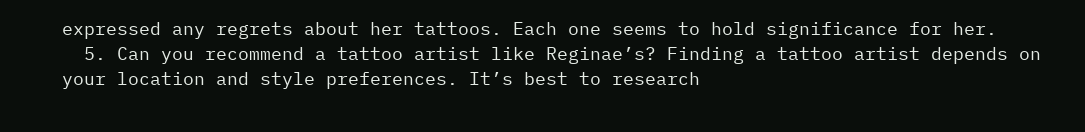expressed any regrets about her tattoos. Each one seems to hold significance for her.
  5. Can you recommend a tattoo artist like Reginae’s? Finding a tattoo artist depends on your location and style preferences. It’s best to research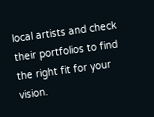local artists and check their portfolios to find the right fit for your vision.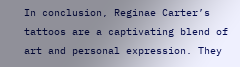In conclusion, Reginae Carter’s tattoos are a captivating blend of art and personal expression. They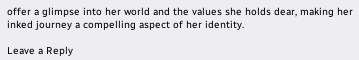offer a glimpse into her world and the values she holds dear, making her inked journey a compelling aspect of her identity.

Leave a Reply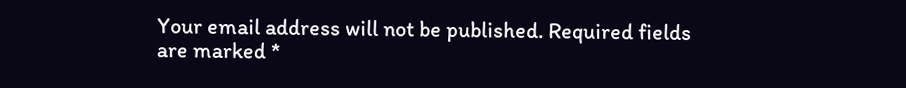Your email address will not be published. Required fields are marked *